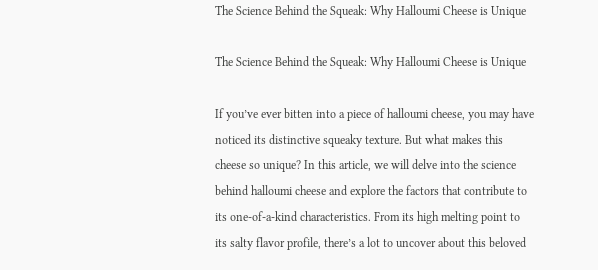The Science Behind the Squeak: Why Halloumi Cheese is Unique

The Science Behind the Squeak: Why Halloumi Cheese is Unique

If you’ve ever bitten into a piece of halloumi cheese, you may have noticed its distinctive squeaky texture. But what makes this cheese so unique? In this article, we will delve into the science behind halloumi cheese and explore the factors that contribute to its one-of-a-kind characteristics. From its high melting point to its salty flavor profile, there’s a lot to uncover about this beloved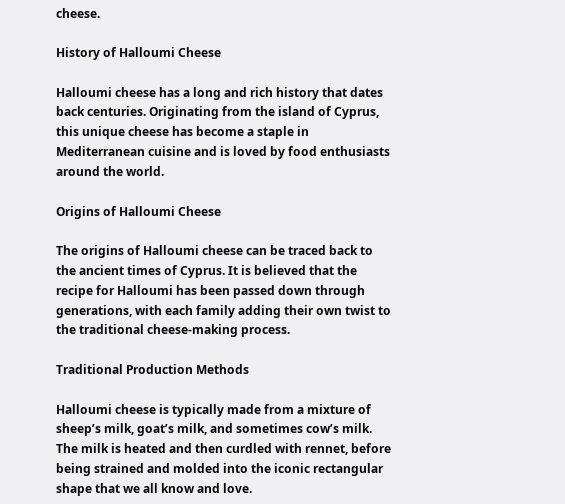cheese.

History of Halloumi Cheese

Halloumi cheese has a long and rich history that dates back centuries. Originating from the island of Cyprus, this unique cheese has become a staple in Mediterranean cuisine and is loved by food enthusiasts around the world.

Origins of Halloumi Cheese

The origins of Halloumi cheese can be traced back to the ancient times of Cyprus. It is believed that the recipe for Halloumi has been passed down through generations, with each family adding their own twist to the traditional cheese-making process.

Traditional Production Methods

Halloumi cheese is typically made from a mixture of sheep’s milk, goat’s milk, and sometimes cow’s milk. The milk is heated and then curdled with rennet, before being strained and molded into the iconic rectangular shape that we all know and love.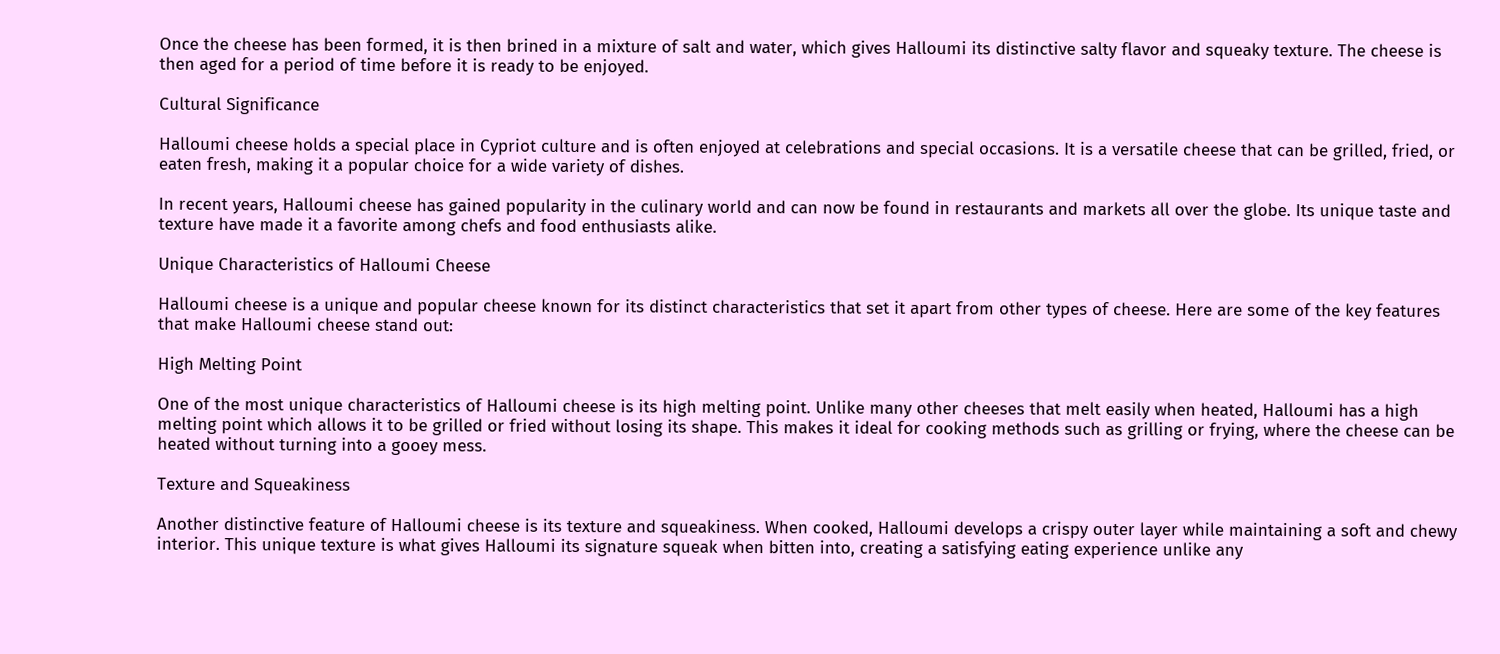Once the cheese has been formed, it is then brined in a mixture of salt and water, which gives Halloumi its distinctive salty flavor and squeaky texture. The cheese is then aged for a period of time before it is ready to be enjoyed.

Cultural Significance

Halloumi cheese holds a special place in Cypriot culture and is often enjoyed at celebrations and special occasions. It is a versatile cheese that can be grilled, fried, or eaten fresh, making it a popular choice for a wide variety of dishes.

In recent years, Halloumi cheese has gained popularity in the culinary world and can now be found in restaurants and markets all over the globe. Its unique taste and texture have made it a favorite among chefs and food enthusiasts alike.

Unique Characteristics of Halloumi Cheese

Halloumi cheese is a unique and popular cheese known for its distinct characteristics that set it apart from other types of cheese. Here are some of the key features that make Halloumi cheese stand out:

High Melting Point

One of the most unique characteristics of Halloumi cheese is its high melting point. Unlike many other cheeses that melt easily when heated, Halloumi has a high melting point which allows it to be grilled or fried without losing its shape. This makes it ideal for cooking methods such as grilling or frying, where the cheese can be heated without turning into a gooey mess.

Texture and Squeakiness

Another distinctive feature of Halloumi cheese is its texture and squeakiness. When cooked, Halloumi develops a crispy outer layer while maintaining a soft and chewy interior. This unique texture is what gives Halloumi its signature squeak when bitten into, creating a satisfying eating experience unlike any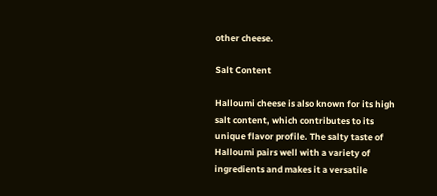other cheese.

Salt Content

Halloumi cheese is also known for its high salt content, which contributes to its unique flavor profile. The salty taste of Halloumi pairs well with a variety of ingredients and makes it a versatile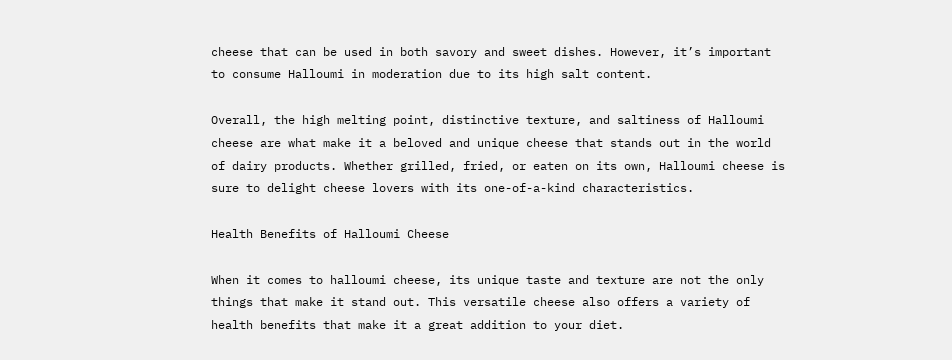cheese that can be used in both savory and sweet dishes. However, it’s important to consume Halloumi in moderation due to its high salt content.

Overall, the high melting point, distinctive texture, and saltiness of Halloumi cheese are what make it a beloved and unique cheese that stands out in the world of dairy products. Whether grilled, fried, or eaten on its own, Halloumi cheese is sure to delight cheese lovers with its one-of-a-kind characteristics.

Health Benefits of Halloumi Cheese

When it comes to halloumi cheese, its unique taste and texture are not the only things that make it stand out. This versatile cheese also offers a variety of health benefits that make it a great addition to your diet.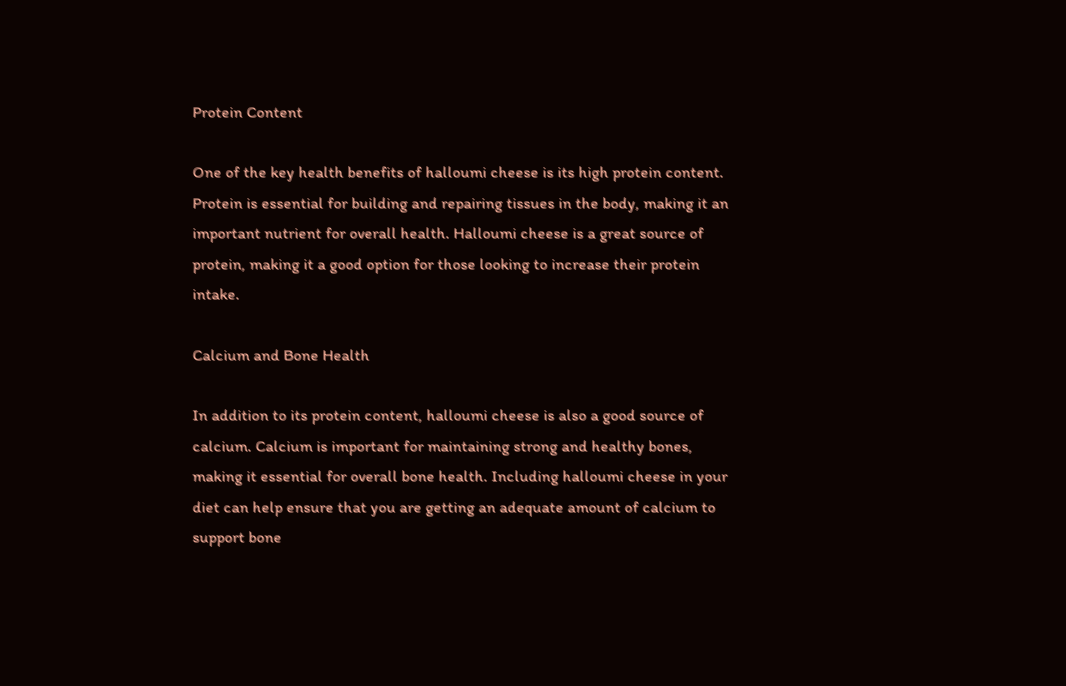Protein Content

One of the key health benefits of halloumi cheese is its high protein content. Protein is essential for building and repairing tissues in the body, making it an important nutrient for overall health. Halloumi cheese is a great source of protein, making it a good option for those looking to increase their protein intake.

Calcium and Bone Health

In addition to its protein content, halloumi cheese is also a good source of calcium. Calcium is important for maintaining strong and healthy bones, making it essential for overall bone health. Including halloumi cheese in your diet can help ensure that you are getting an adequate amount of calcium to support bone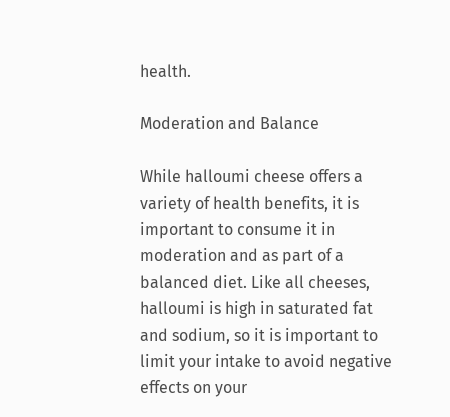health.

Moderation and Balance

While halloumi cheese offers a variety of health benefits, it is important to consume it in moderation and as part of a balanced diet. Like all cheeses, halloumi is high in saturated fat and sodium, so it is important to limit your intake to avoid negative effects on your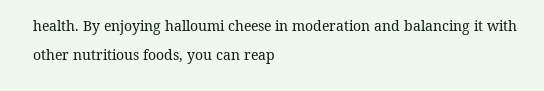health. By enjoying halloumi cheese in moderation and balancing it with other nutritious foods, you can reap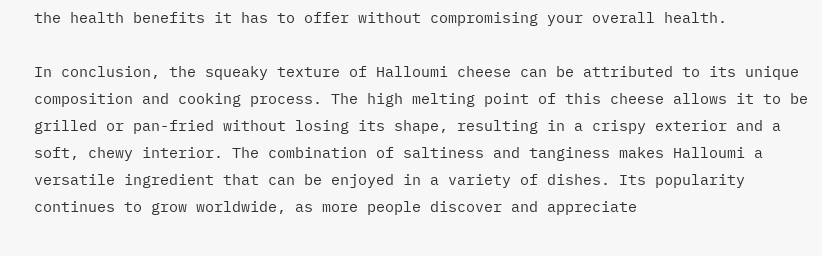the health benefits it has to offer without compromising your overall health.

In conclusion, the squeaky texture of Halloumi cheese can be attributed to its unique composition and cooking process. The high melting point of this cheese allows it to be grilled or pan-fried without losing its shape, resulting in a crispy exterior and a soft, chewy interior. The combination of saltiness and tanginess makes Halloumi a versatile ingredient that can be enjoyed in a variety of dishes. Its popularity continues to grow worldwide, as more people discover and appreciate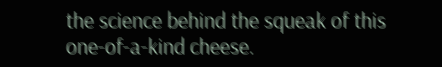the science behind the squeak of this one-of-a-kind cheese.